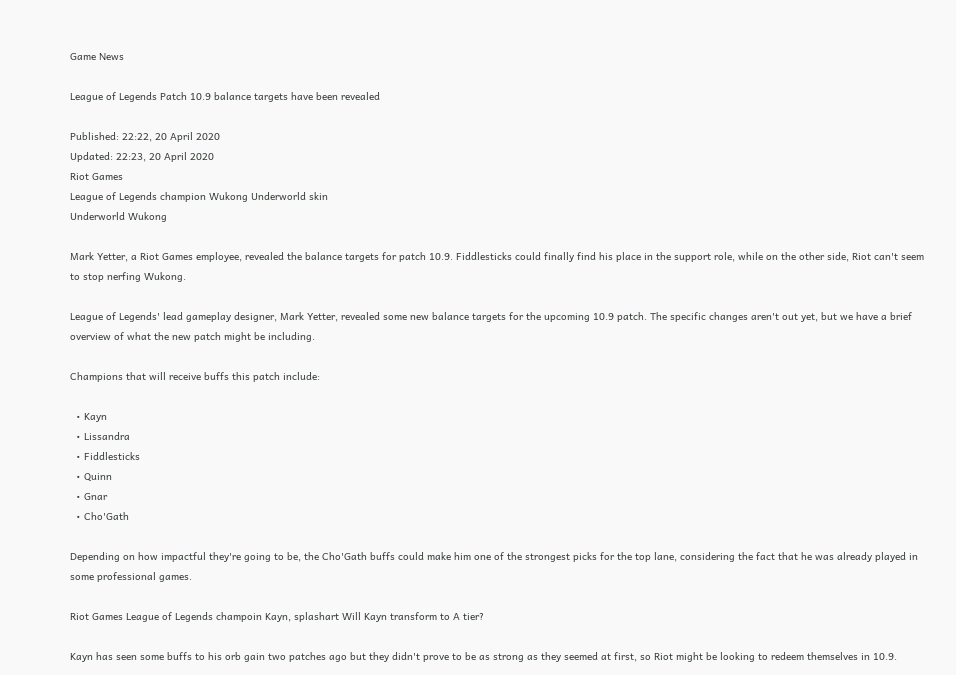Game News

League of Legends Patch 10.9 balance targets have been revealed

Published: 22:22, 20 April 2020
Updated: 22:23, 20 April 2020
Riot Games
League of Legends champion Wukong Underworld skin
Underworld Wukong

Mark Yetter, a Riot Games employee, revealed the balance targets for patch 10.9. Fiddlesticks could finally find his place in the support role, while on the other side, Riot can't seem to stop nerfing Wukong.

League of Legends' lead gameplay designer, Mark Yetter, revealed some new balance targets for the upcoming 10.9 patch. The specific changes aren't out yet, but we have a brief overview of what the new patch might be including.

Champions that will receive buffs this patch include:

  • Kayn
  • Lissandra
  • Fiddlesticks
  • Quinn
  • Gnar
  • Cho'Gath

Depending on how impactful they're going to be, the Cho'Gath buffs could make him one of the strongest picks for the top lane, considering the fact that he was already played in some professional games.

Riot Games League of Legends champoin Kayn, splashart Will Kayn transform to A tier?

Kayn has seen some buffs to his orb gain two patches ago but they didn't prove to be as strong as they seemed at first, so Riot might be looking to redeem themselves in 10.9.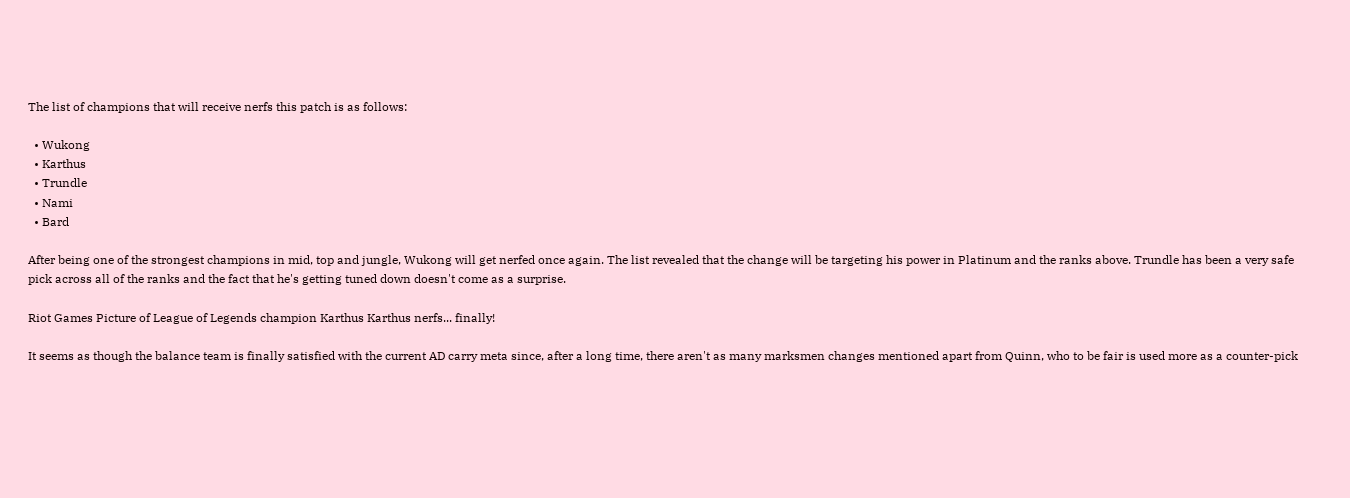The list of champions that will receive nerfs this patch is as follows:

  • Wukong
  • Karthus
  • Trundle
  • Nami
  • Bard

After being one of the strongest champions in mid, top and jungle, Wukong will get nerfed once again. The list revealed that the change will be targeting his power in Platinum and the ranks above. Trundle has been a very safe pick across all of the ranks and the fact that he's getting tuned down doesn't come as a surprise.

Riot Games Picture of League of Legends champion Karthus Karthus nerfs... finally!

It seems as though the balance team is finally satisfied with the current AD carry meta since, after a long time, there aren't as many marksmen changes mentioned apart from Quinn, who to be fair is used more as a counter-pick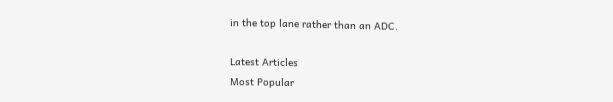in the top lane rather than an ADC.

Latest Articles
Most Popular